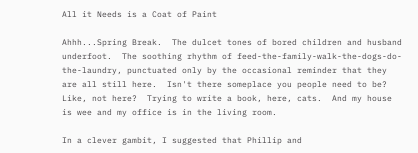All it Needs is a Coat of Paint

Ahhh...Spring Break.  The dulcet tones of bored children and husband underfoot.  The soothing rhythm of feed-the-family-walk-the-dogs-do-the-laundry, punctuated only by the occasional reminder that they are all still here.  Isn't there someplace you people need to be?  Like, not here?  Trying to write a book, here, cats.  And my house is wee and my office is in the living room.

In a clever gambit, I suggested that Phillip and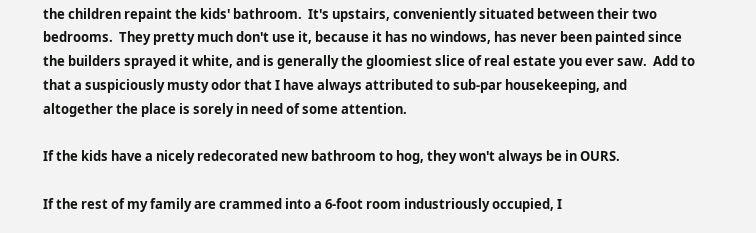the children repaint the kids' bathroom.  It's upstairs, conveniently situated between their two bedrooms.  They pretty much don't use it, because it has no windows, has never been painted since the builders sprayed it white, and is generally the gloomiest slice of real estate you ever saw.  Add to that a suspiciously musty odor that I have always attributed to sub-par housekeeping, and altogether the place is sorely in need of some attention.

If the kids have a nicely redecorated new bathroom to hog, they won't always be in OURS.

If the rest of my family are crammed into a 6-foot room industriously occupied, I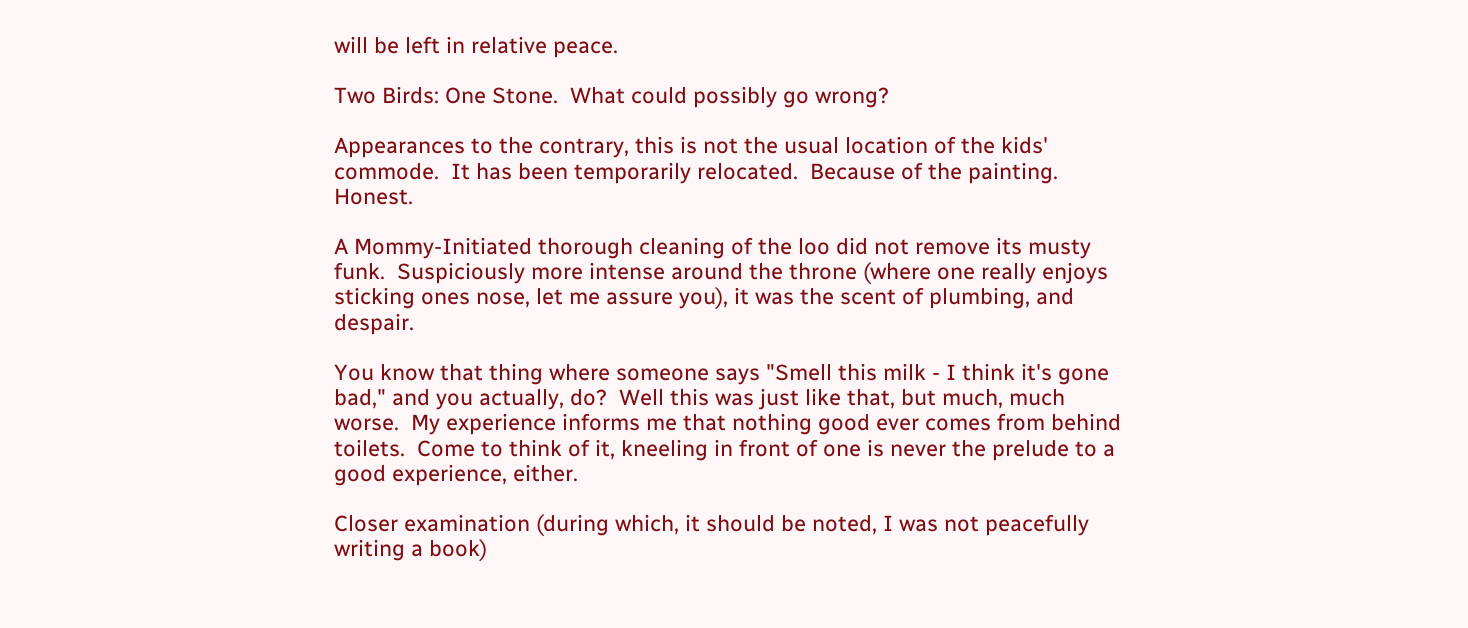will be left in relative peace.

Two Birds: One Stone.  What could possibly go wrong?

Appearances to the contrary, this is not the usual location of the kids' commode.  It has been temporarily relocated.  Because of the painting.  Honest.

A Mommy-Initiated thorough cleaning of the loo did not remove its musty funk.  Suspiciously more intense around the throne (where one really enjoys sticking ones nose, let me assure you), it was the scent of plumbing, and despair.

You know that thing where someone says "Smell this milk - I think it's gone bad," and you actually, do?  Well this was just like that, but much, much worse.  My experience informs me that nothing good ever comes from behind toilets.  Come to think of it, kneeling in front of one is never the prelude to a good experience, either.

Closer examination (during which, it should be noted, I was not peacefully writing a book)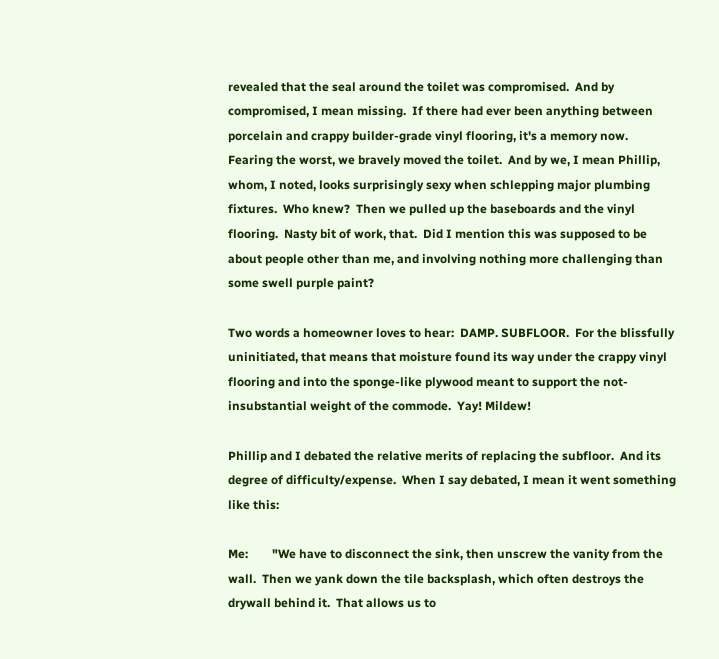revealed that the seal around the toilet was compromised.  And by compromised, I mean missing.  If there had ever been anything between porcelain and crappy builder-grade vinyl flooring, it's a memory now.  Fearing the worst, we bravely moved the toilet.  And by we, I mean Phillip, whom, I noted, looks surprisingly sexy when schlepping major plumbing fixtures.  Who knew?  Then we pulled up the baseboards and the vinyl flooring.  Nasty bit of work, that.  Did I mention this was supposed to be about people other than me, and involving nothing more challenging than some swell purple paint?

Two words a homeowner loves to hear:  DAMP. SUBFLOOR.  For the blissfully uninitiated, that means that moisture found its way under the crappy vinyl flooring and into the sponge-like plywood meant to support the not-insubstantial weight of the commode.  Yay! Mildew!

Phillip and I debated the relative merits of replacing the subfloor.  And its degree of difficulty/expense.  When I say debated, I mean it went something like this:

Me:        "We have to disconnect the sink, then unscrew the vanity from the wall.  Then we yank down the tile backsplash, which often destroys the drywall behind it.  That allows us to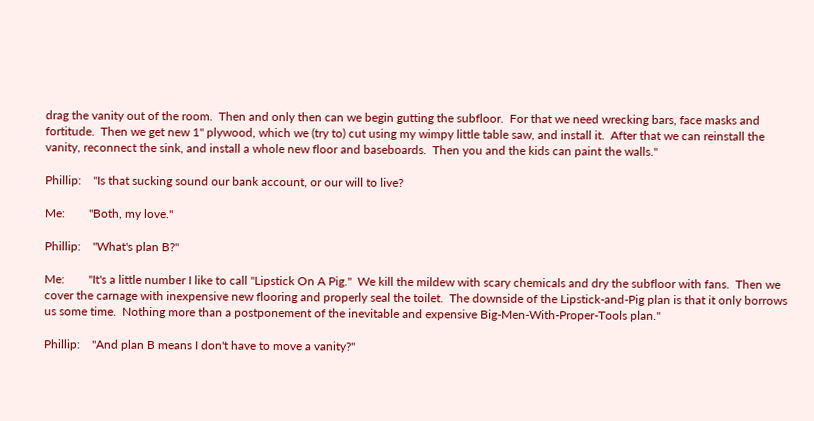drag the vanity out of the room.  Then and only then can we begin gutting the subfloor.  For that we need wrecking bars, face masks and fortitude.  Then we get new 1" plywood, which we (try to) cut using my wimpy little table saw, and install it.  After that we can reinstall the vanity, reconnect the sink, and install a whole new floor and baseboards.  Then you and the kids can paint the walls."

Phillip:    "Is that sucking sound our bank account, or our will to live?

Me:        "Both, my love."

Phillip:    "What's plan B?"

Me:        "It's a little number I like to call "Lipstick On A Pig."  We kill the mildew with scary chemicals and dry the subfloor with fans.  Then we cover the carnage with inexpensive new flooring and properly seal the toilet.  The downside of the Lipstick-and-Pig plan is that it only borrows us some time.  Nothing more than a postponement of the inevitable and expensive Big-Men-With-Proper-Tools plan."

Phillip:    "And plan B means I don't have to move a vanity?"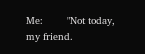Me:        "Not today, my friend.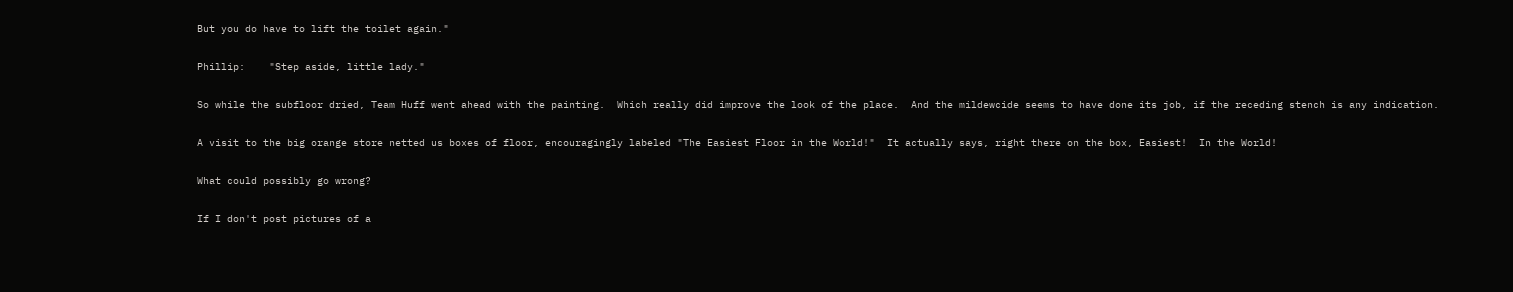But you do have to lift the toilet again."

Phillip:    "Step aside, little lady."

So while the subfloor dried, Team Huff went ahead with the painting.  Which really did improve the look of the place.  And the mildewcide seems to have done its job, if the receding stench is any indication.

A visit to the big orange store netted us boxes of floor, encouragingly labeled "The Easiest Floor in the World!"  It actually says, right there on the box, Easiest!  In the World!

What could possibly go wrong?

If I don't post pictures of a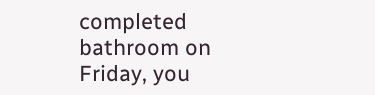completed bathroom on Friday, you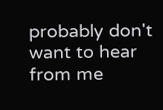probably don't want to hear from me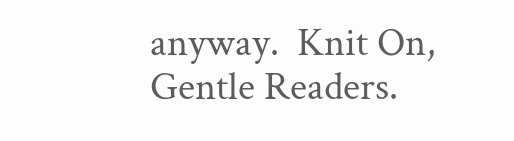anyway.  Knit On, Gentle Readers.